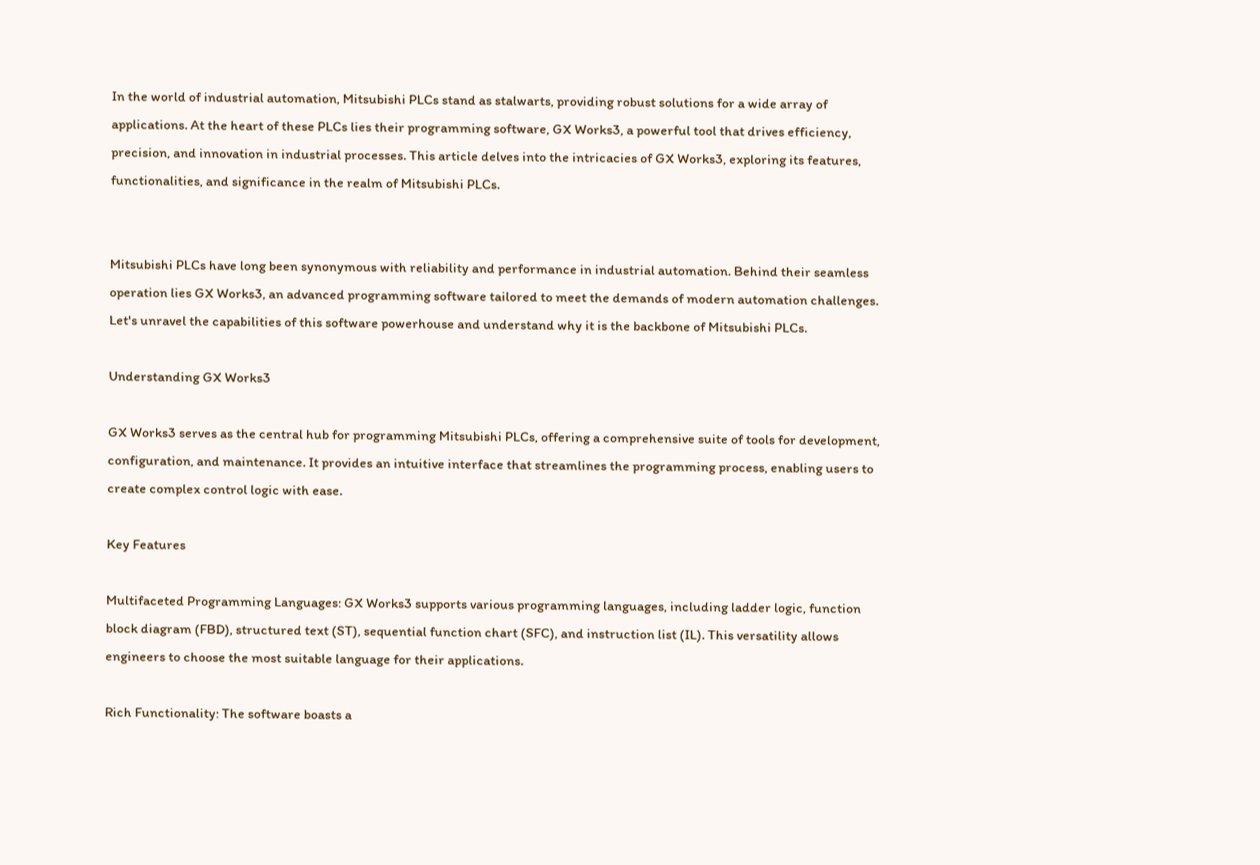In the world of industrial automation, Mitsubishi PLCs stand as stalwarts, providing robust solutions for a wide array of applications. At the heart of these PLCs lies their programming software, GX Works3, a powerful tool that drives efficiency, precision, and innovation in industrial processes. This article delves into the intricacies of GX Works3, exploring its features, functionalities, and significance in the realm of Mitsubishi PLCs.


Mitsubishi PLCs have long been synonymous with reliability and performance in industrial automation. Behind their seamless operation lies GX Works3, an advanced programming software tailored to meet the demands of modern automation challenges. Let's unravel the capabilities of this software powerhouse and understand why it is the backbone of Mitsubishi PLCs.

Understanding GX Works3

GX Works3 serves as the central hub for programming Mitsubishi PLCs, offering a comprehensive suite of tools for development, configuration, and maintenance. It provides an intuitive interface that streamlines the programming process, enabling users to create complex control logic with ease.

Key Features

Multifaceted Programming Languages: GX Works3 supports various programming languages, including ladder logic, function block diagram (FBD), structured text (ST), sequential function chart (SFC), and instruction list (IL). This versatility allows engineers to choose the most suitable language for their applications.

Rich Functionality: The software boasts a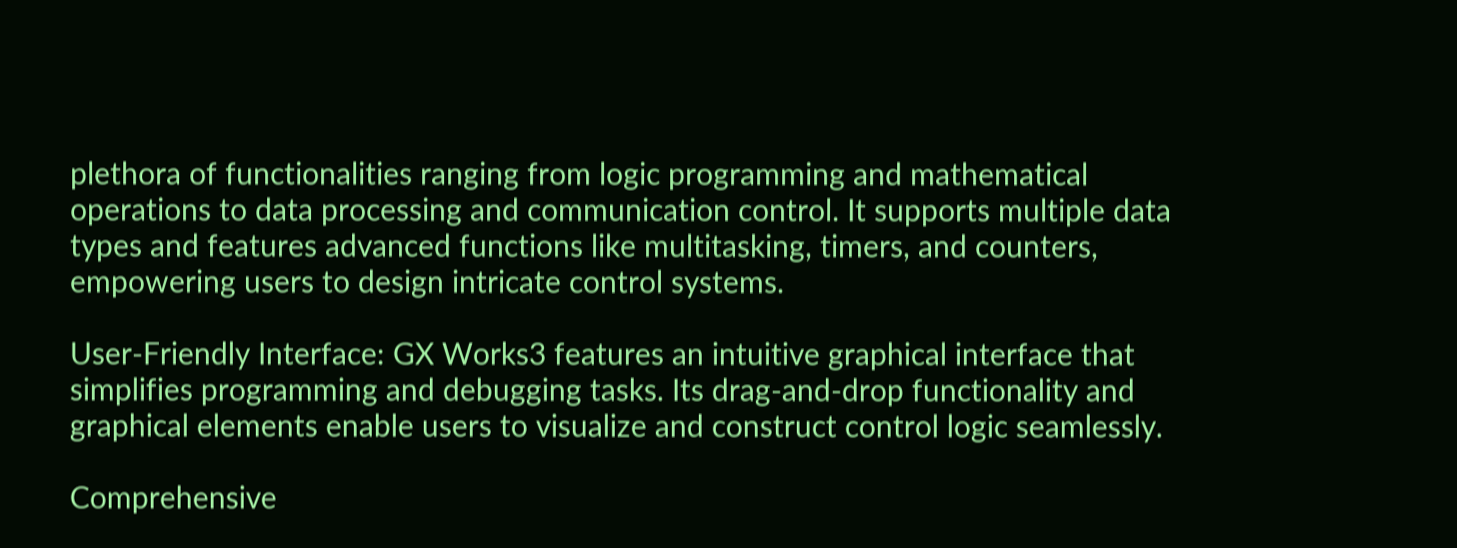plethora of functionalities ranging from logic programming and mathematical operations to data processing and communication control. It supports multiple data types and features advanced functions like multitasking, timers, and counters, empowering users to design intricate control systems.

User-Friendly Interface: GX Works3 features an intuitive graphical interface that simplifies programming and debugging tasks. Its drag-and-drop functionality and graphical elements enable users to visualize and construct control logic seamlessly.

Comprehensive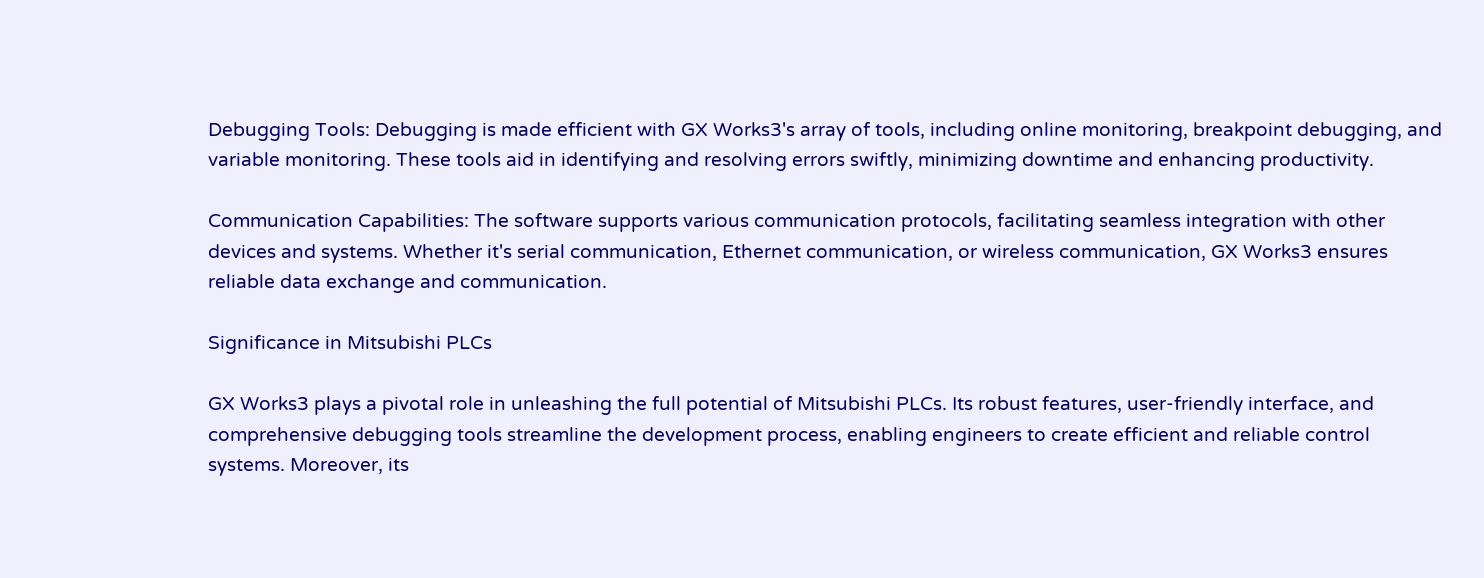Debugging Tools: Debugging is made efficient with GX Works3's array of tools, including online monitoring, breakpoint debugging, and variable monitoring. These tools aid in identifying and resolving errors swiftly, minimizing downtime and enhancing productivity.

Communication Capabilities: The software supports various communication protocols, facilitating seamless integration with other devices and systems. Whether it's serial communication, Ethernet communication, or wireless communication, GX Works3 ensures reliable data exchange and communication.

Significance in Mitsubishi PLCs

GX Works3 plays a pivotal role in unleashing the full potential of Mitsubishi PLCs. Its robust features, user-friendly interface, and comprehensive debugging tools streamline the development process, enabling engineers to create efficient and reliable control systems. Moreover, its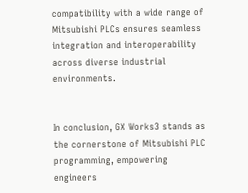compatibility with a wide range of Mitsubishi PLCs ensures seamless integration and interoperability across diverse industrial environments.


In conclusion, GX Works3 stands as the cornerstone of Mitsubishi PLC programming, empowering engineers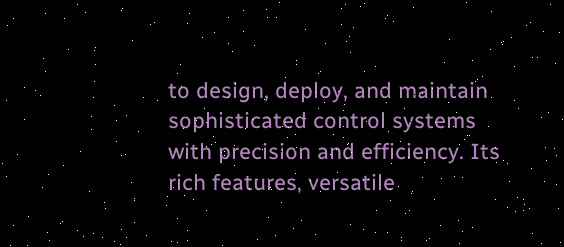to design, deploy, and maintain sophisticated control systems with precision and efficiency. Its rich features, versatile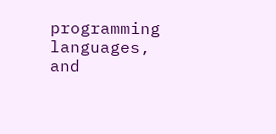programming languages, and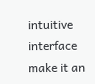intuitive interface make it an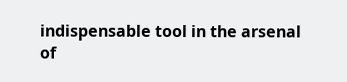indispensable tool in the arsenal of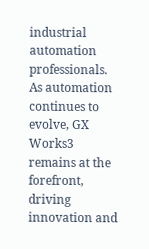industrial automation professionals. As automation continues to evolve, GX Works3 remains at the forefront, driving innovation and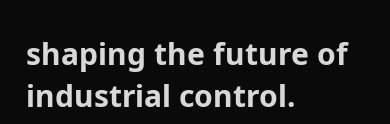shaping the future of industrial control.